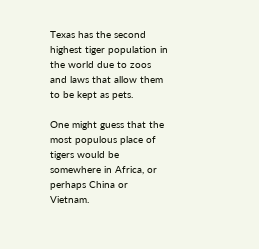Texas has the second highest tiger population in the world due to zoos and laws that allow them to be kept as pets.

One might guess that the most populous place of tigers would be somewhere in Africa, or perhaps China or Vietnam.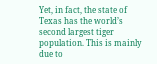Yet, in fact, the state of Texas has the world’s second largest tiger population. This is mainly due to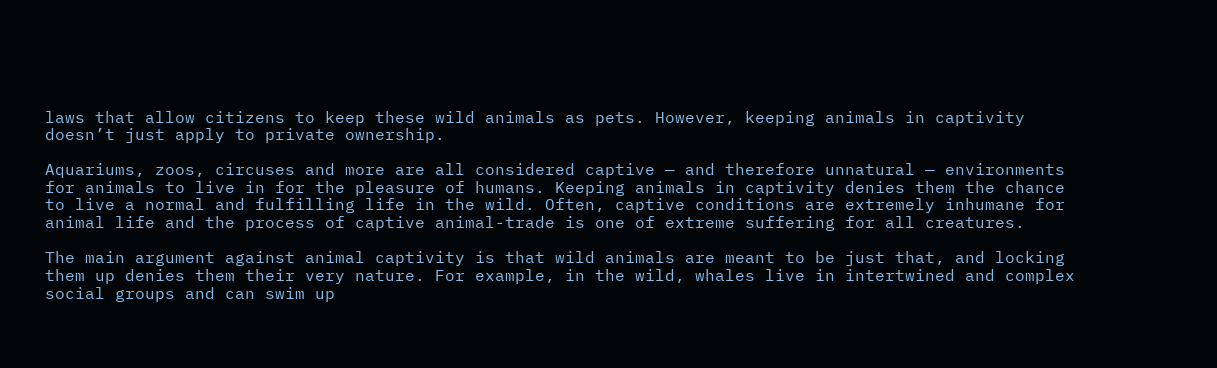laws that allow citizens to keep these wild animals as pets. However, keeping animals in captivity doesn’t just apply to private ownership.

Aquariums, zoos, circuses and more are all considered captive — and therefore unnatural — environments for animals to live in for the pleasure of humans. Keeping animals in captivity denies them the chance to live a normal and fulfilling life in the wild. Often, captive conditions are extremely inhumane for animal life and the process of captive animal-trade is one of extreme suffering for all creatures.

The main argument against animal captivity is that wild animals are meant to be just that, and locking them up denies them their very nature. For example, in the wild, whales live in intertwined and complex social groups and can swim up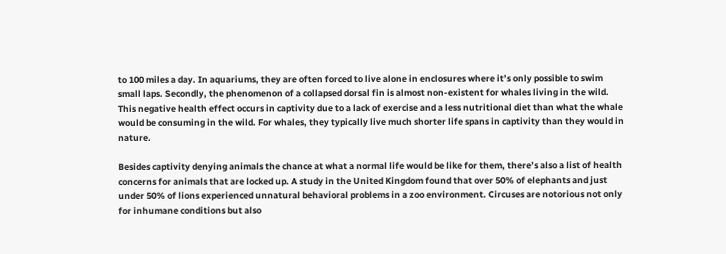to 100 miles a day. In aquariums, they are often forced to live alone in enclosures where it’s only possible to swim small laps. Secondly, the phenomenon of a collapsed dorsal fin is almost non-existent for whales living in the wild. This negative health effect occurs in captivity due to a lack of exercise and a less nutritional diet than what the whale would be consuming in the wild. For whales, they typically live much shorter life spans in captivity than they would in nature.

Besides captivity denying animals the chance at what a normal life would be like for them, there’s also a list of health concerns for animals that are locked up. A study in the United Kingdom found that over 50% of elephants and just under 50% of lions experienced unnatural behavioral problems in a zoo environment. Circuses are notorious not only for inhumane conditions but also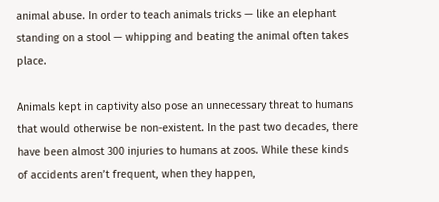animal abuse. In order to teach animals tricks — like an elephant standing on a stool — whipping and beating the animal often takes place.

Animals kept in captivity also pose an unnecessary threat to humans that would otherwise be non-existent. In the past two decades, there have been almost 300 injuries to humans at zoos. While these kinds of accidents aren’t frequent, when they happen,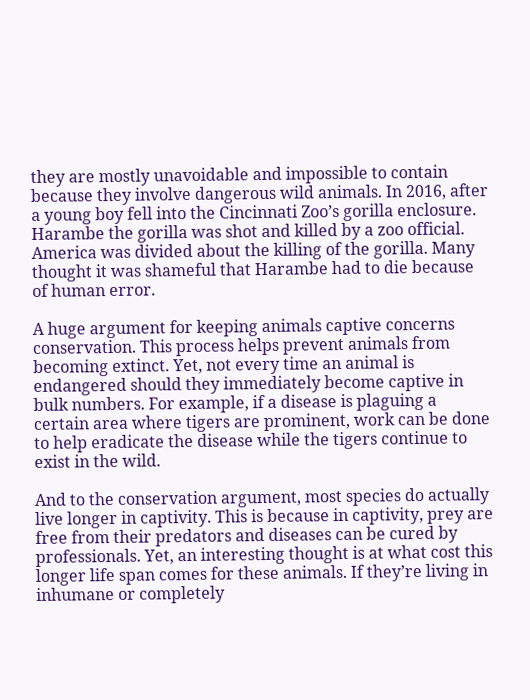they are mostly unavoidable and impossible to contain because they involve dangerous wild animals. In 2016, after a young boy fell into the Cincinnati Zoo’s gorilla enclosure. Harambe the gorilla was shot and killed by a zoo official. America was divided about the killing of the gorilla. Many thought it was shameful that Harambe had to die because of human error.

A huge argument for keeping animals captive concerns conservation. This process helps prevent animals from becoming extinct. Yet, not every time an animal is endangered should they immediately become captive in bulk numbers. For example, if a disease is plaguing a certain area where tigers are prominent, work can be done to help eradicate the disease while the tigers continue to exist in the wild.

And to the conservation argument, most species do actually live longer in captivity. This is because in captivity, prey are free from their predators and diseases can be cured by professionals. Yet, an interesting thought is at what cost this longer life span comes for these animals. If they’re living in inhumane or completely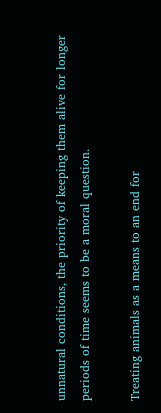unnatural conditions, the priority of keeping them alive for longer periods of time seems to be a moral question.

Treating animals as a means to an end for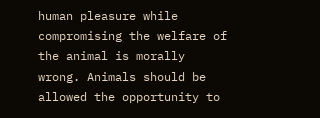human pleasure while compromising the welfare of the animal is morally wrong. Animals should be allowed the opportunity to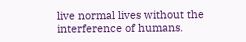live normal lives without the interference of humans.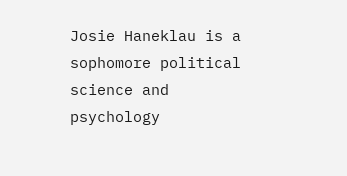Josie Haneklau is a sophomore political science and psychology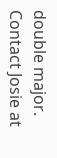double major. Contact Josie at